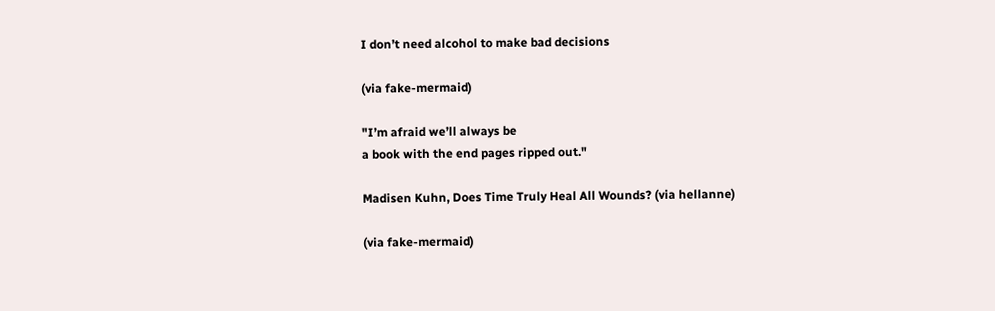I don’t need alcohol to make bad decisions

(via fake-mermaid)

"I’m afraid we’ll always be
a book with the end pages ripped out."

Madisen Kuhn, Does Time Truly Heal All Wounds? (via hellanne)

(via fake-mermaid)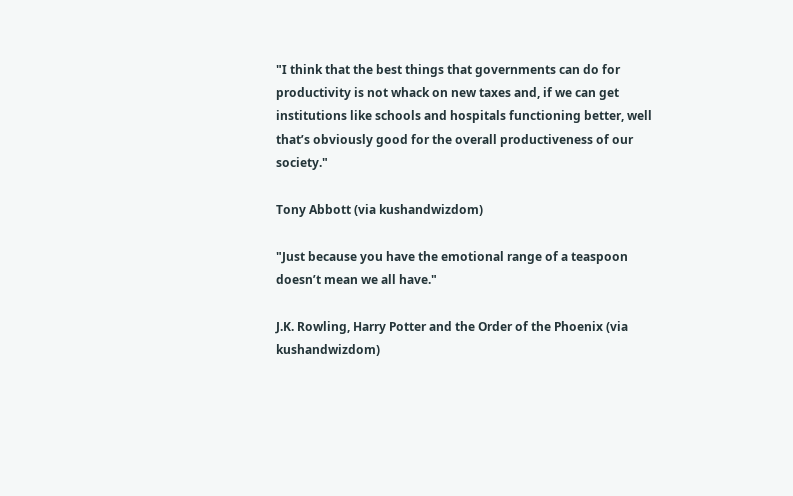"I think that the best things that governments can do for productivity is not whack on new taxes and, if we can get institutions like schools and hospitals functioning better, well that’s obviously good for the overall productiveness of our society."

Tony Abbott (via kushandwizdom)

"Just because you have the emotional range of a teaspoon doesn’t mean we all have."

J.K. Rowling, Harry Potter and the Order of the Phoenix (via kushandwizdom)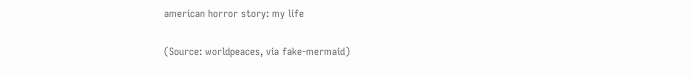american horror story: my life

(Source: worldpeaces, via fake-mermaid)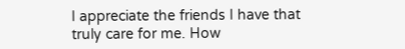I appreciate the friends I have that truly care for me. How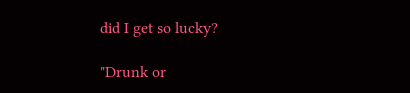did I get so lucky?

"Drunk or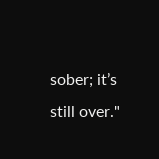sober; it’s still over."